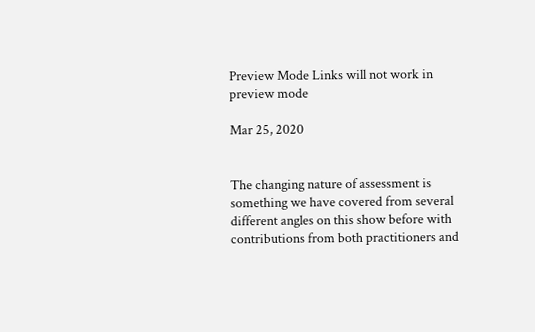Preview Mode Links will not work in preview mode

Mar 25, 2020


The changing nature of assessment is something we have covered from several different angles on this show before with contributions from both practitioners and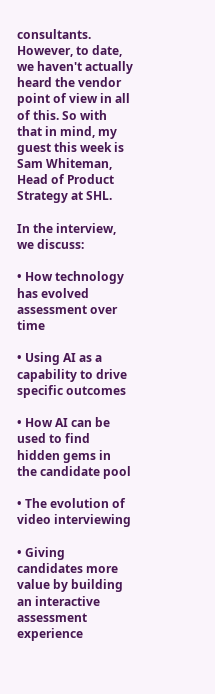consultants. However, to date, we haven't actually heard the vendor point of view in all of this. So with that in mind, my guest this week is Sam Whiteman, Head of Product Strategy at SHL.

In the interview, we discuss:

• How technology has evolved assessment over time

• Using AI as a capability to drive specific outcomes

• How AI can be used to find hidden gems in the candidate pool

• The evolution of video interviewing

• Giving candidates more value by building an interactive assessment experience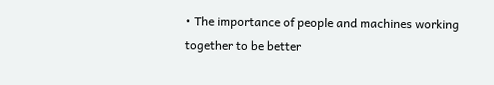• The importance of people and machines working together to be better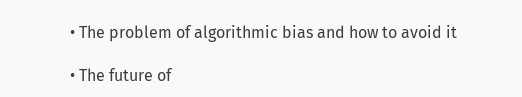• The problem of algorithmic bias and how to avoid it

• The future of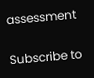assessment

Subscribe to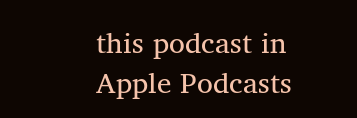this podcast in Apple Podcasts